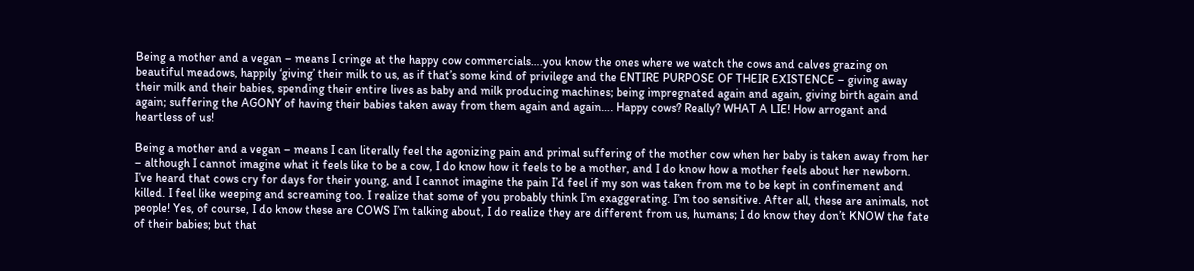Being a mother and a vegan – means I cringe at the happy cow commercials….you know the ones where we watch the cows and calves grazing on beautiful meadows, happily ‘giving’ their milk to us, as if that’s some kind of privilege and the ENTIRE PURPOSE OF THEIR EXISTENCE – giving away their milk and their babies, spending their entire lives as baby and milk producing machines; being impregnated again and again, giving birth again and again; suffering the AGONY of having their babies taken away from them again and again…. Happy cows? Really? WHAT A LIE! How arrogant and heartless of us!

Being a mother and a vegan – means I can literally feel the agonizing pain and primal suffering of the mother cow when her baby is taken away from her – although I cannot imagine what it feels like to be a cow, I do know how it feels to be a mother, and I do know how a mother feels about her newborn. I’ve heard that cows cry for days for their young, and I cannot imagine the pain I’d feel if my son was taken from me to be kept in confinement and killed. I feel like weeping and screaming too. I realize that some of you probably think I’m exaggerating. I’m too sensitive. After all, these are animals, not people! Yes, of course, I do know these are COWS I’m talking about, I do realize they are different from us, humans; I do know they don’t KNOW the fate of their babies; but that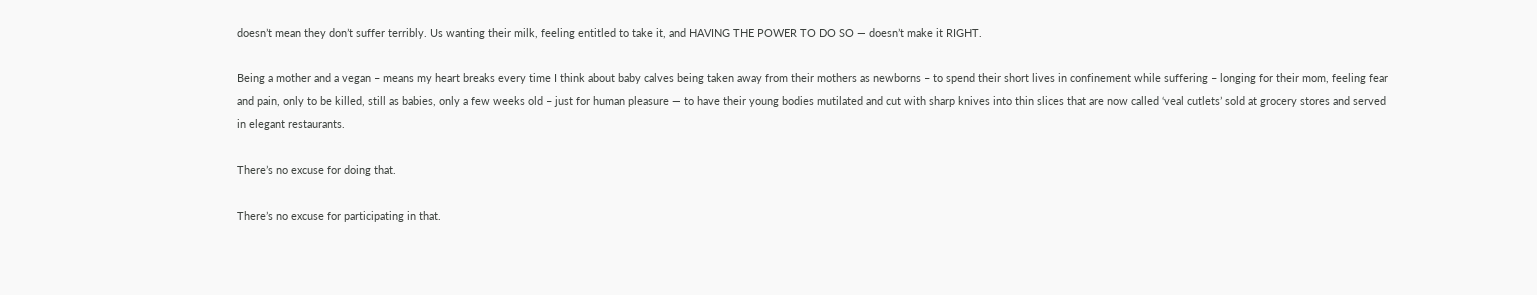doesn’t mean they don’t suffer terribly. Us wanting their milk, feeling entitled to take it, and HAVING THE POWER TO DO SO — doesn’t make it RIGHT.

Being a mother and a vegan – means my heart breaks every time I think about baby calves being taken away from their mothers as newborns – to spend their short lives in confinement while suffering – longing for their mom, feeling fear and pain, only to be killed, still as babies, only a few weeks old – just for human pleasure — to have their young bodies mutilated and cut with sharp knives into thin slices that are now called ‘veal cutlets’ sold at grocery stores and served in elegant restaurants.

There’s no excuse for doing that.

There’s no excuse for participating in that.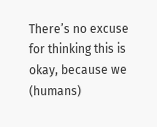There’s no excuse for thinking this is okay, because we (humans)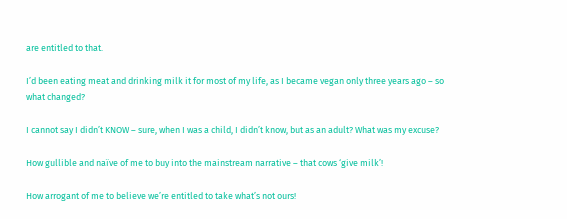are entitled to that.

I’d been eating meat and drinking milk it for most of my life, as I became vegan only three years ago – so what changed?

I cannot say I didn’t KNOW – sure, when I was a child, I didn’t know, but as an adult? What was my excuse?

How gullible and naïve of me to buy into the mainstream narrative – that cows ‘give milk’!

How arrogant of me to believe we’re entitled to take what’s not ours!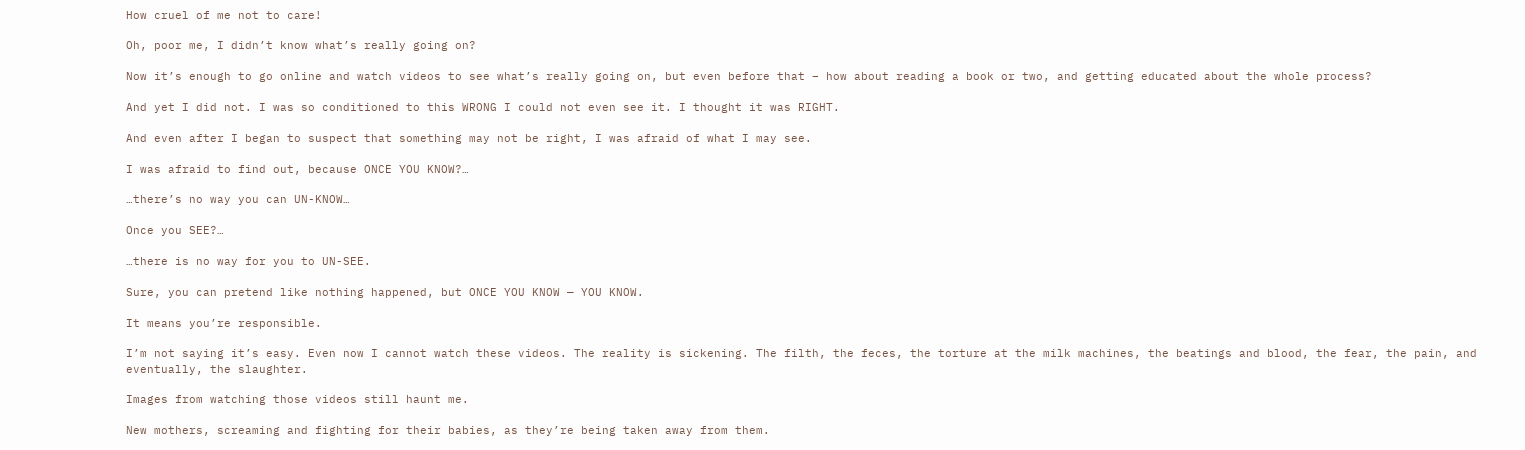How cruel of me not to care!

Oh, poor me, I didn’t know what’s really going on?

Now it’s enough to go online and watch videos to see what’s really going on, but even before that – how about reading a book or two, and getting educated about the whole process?

And yet I did not. I was so conditioned to this WRONG I could not even see it. I thought it was RIGHT.

And even after I began to suspect that something may not be right, I was afraid of what I may see.

I was afraid to find out, because ONCE YOU KNOW?…

…there’s no way you can UN-KNOW…

Once you SEE?…

…there is no way for you to UN-SEE.

Sure, you can pretend like nothing happened, but ONCE YOU KNOW — YOU KNOW.

It means you’re responsible.

I’m not saying it’s easy. Even now I cannot watch these videos. The reality is sickening. The filth, the feces, the torture at the milk machines, the beatings and blood, the fear, the pain, and eventually, the slaughter.

Images from watching those videos still haunt me.

New mothers, screaming and fighting for their babies, as they’re being taken away from them.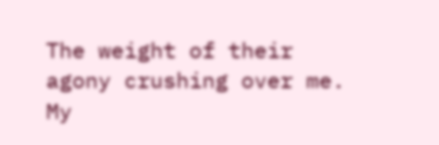The weight of their agony crushing over me. My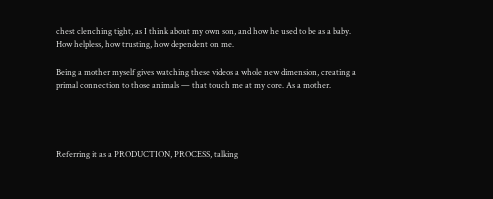chest clenching tight, as I think about my own son, and how he used to be as a baby. How helpless, how trusting, how dependent on me.

Being a mother myself gives watching these videos a whole new dimension, creating a primal connection to those animals — that touch me at my core. As a mother.




Referring it as a PRODUCTION, PROCESS, talking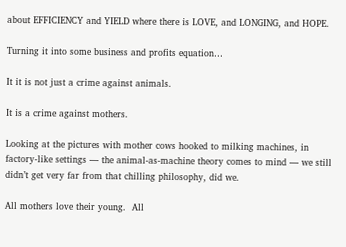about EFFICIENCY and YIELD where there is LOVE, and LONGING, and HOPE.

Turning it into some business and profits equation…

It it is not just a crime against animals.

It is a crime against mothers.

Looking at the pictures with mother cows hooked to milking machines, in factory-like settings — the animal-as-machine theory comes to mind — we still didn’t get very far from that chilling philosophy, did we.

All mothers love their young.  All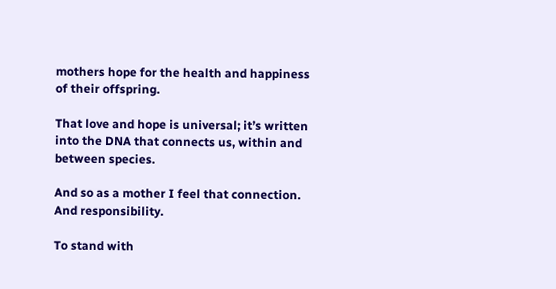mothers hope for the health and happiness of their offspring.

That love and hope is universal; it’s written into the DNA that connects us, within and between species.

And so as a mother I feel that connection. And responsibility.

To stand with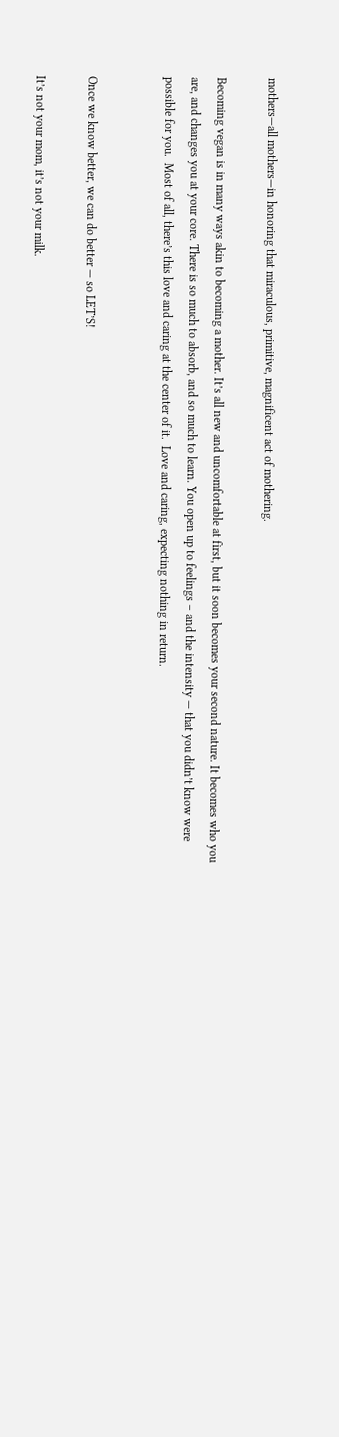mothers—all mothers—in honoring that miraculous, primitive, magnificent act of mothering.

Becoming vegan is in many ways akin to becoming a mother. It’s all new and uncomfortable at first, but it soon becomes your second nature. It becomes who you are, and changes you at your core. There is so much to absorb, and so much to learn. You open up to feelings – and the intensity — that you didn’t know were possible for you.  Most of all, there’s this love and caring at the center of it.  Love and caring, expecting nothing in return.


Once we know better, we can do better — so LET’S!

It’s not your mom, it’s not your milk.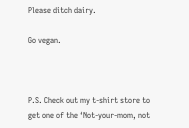Please ditch dairy.

Go vegan.



P.S. Check out my t-shirt store to get one of the ‘Not-your-mom, not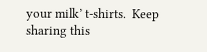your milk’ t-shirts.  Keep sharing this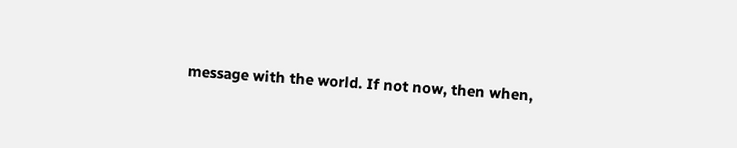message with the world. If not now, then when,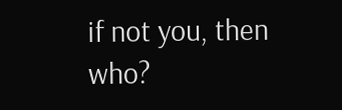if not you, then who?